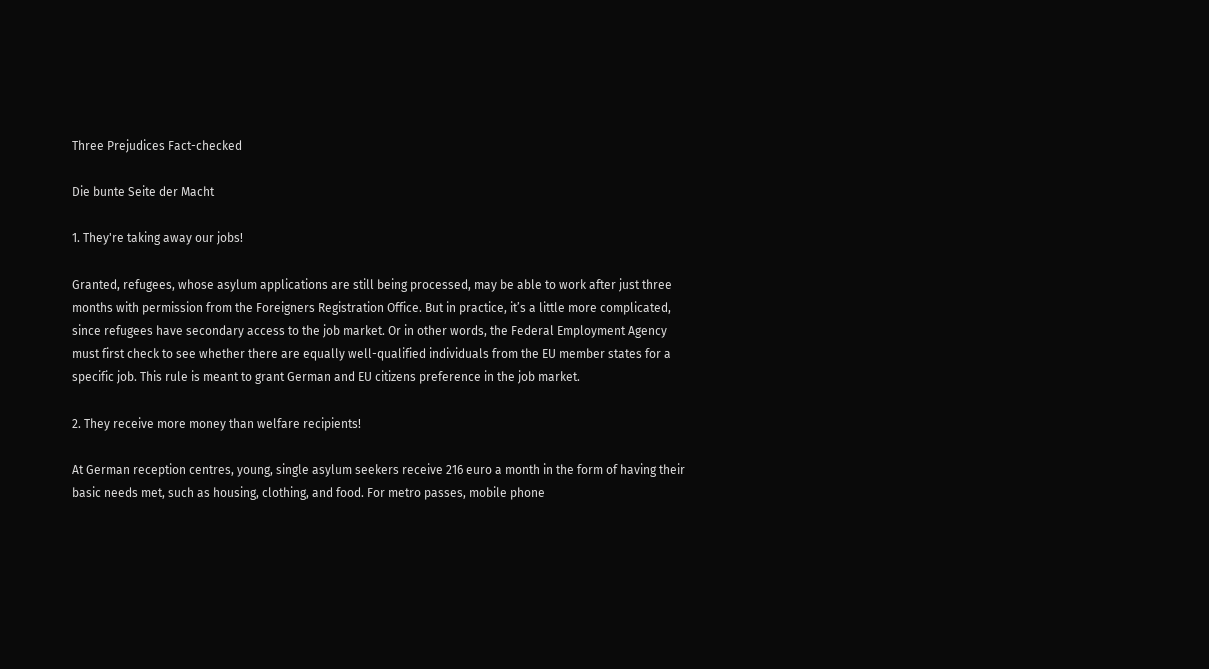Three Prejudices Fact-checked

Die bunte Seite der Macht

1. They're taking away our jobs!

Granted, refugees, whose asylum applications are still being processed, may be able to work after just three months with permission from the Foreigners Registration Office. But in practice, it’s a little more complicated, since refugees have secondary access to the job market. Or in other words, the Federal Employment Agency must first check to see whether there are equally well-qualified individuals from the EU member states for a specific job. This rule is meant to grant German and EU citizens preference in the job market.

2. They receive more money than welfare recipients!

At German reception centres, young, single asylum seekers receive 216 euro a month in the form of having their basic needs met, such as housing, clothing, and food. For metro passes, mobile phone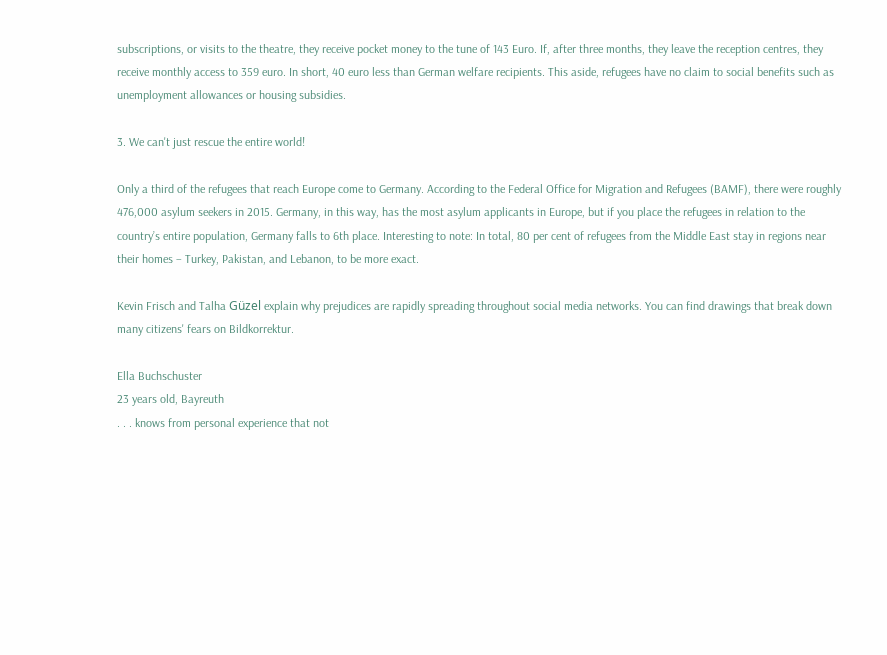subscriptions, or visits to the theatre, they receive pocket money to the tune of 143 Euro. If, after three months, they leave the reception centres, they receive monthly access to 359 euro. In short, 40 euro less than German welfare recipients. This aside, refugees have no claim to social benefits such as unemployment allowances or housing subsidies.

3. We can't just rescue the entire world!

Only a third of the refugees that reach Europe come to Germany. According to the Federal Office for Migration and Refugees (BAMF), there were roughly 476,000 asylum seekers in 2015. Germany, in this way, has the most asylum applicants in Europe, but if you place the refugees in relation to the country’s entire population, Germany falls to 6th place. Interesting to note: In total, 80 per cent of refugees from the Middle East stay in regions near their homes – Turkey, Pakistan, and Lebanon, to be more exact.

Kevin Frisch and Talha Güzel explain why prejudices are rapidly spreading throughout social media networks. You can find drawings that break down many citizens' fears on Bildkorrektur.

Ella Buchschuster
23 years old, Bayreuth
. . . knows from personal experience that not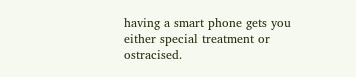having a smart phone gets you either special treatment or ostracised.